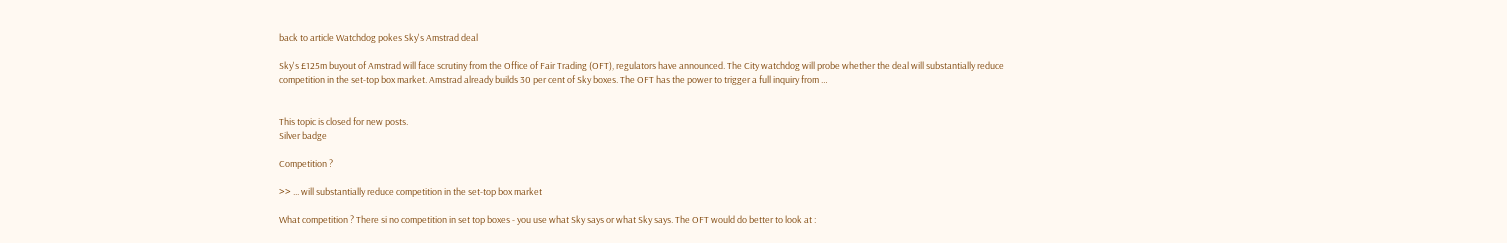back to article Watchdog pokes Sky's Amstrad deal

Sky's £125m buyout of Amstrad will face scrutiny from the Office of Fair Trading (OFT), regulators have announced. The City watchdog will probe whether the deal will substantially reduce competition in the set-top box market. Amstrad already builds 30 per cent of Sky boxes. The OFT has the power to trigger a full inquiry from …


This topic is closed for new posts.
Silver badge

Competition ?

>> ... will substantially reduce competition in the set-top box market

What competition ? There si no competition in set top boxes - you use what Sky says or what Sky says. The OFT would do better to look at :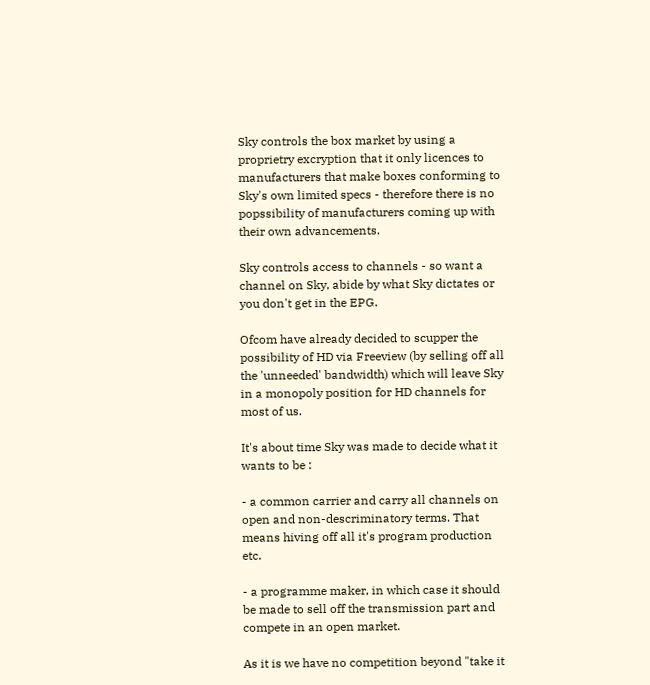Sky controls the box market by using a proprietry excryption that it only licences to manufacturers that make boxes conforming to Sky's own limited specs - therefore there is no popssibility of manufacturers coming up with their own advancements.

Sky controls access to channels - so want a channel on Sky, abide by what Sky dictates or you don't get in the EPG.

Ofcom have already decided to scupper the possibility of HD via Freeview (by selling off all the 'unneeded' bandwidth) which will leave Sky in a monopoly position for HD channels for most of us.

It's about time Sky was made to decide what it wants to be :

- a common carrier and carry all channels on open and non-descriminatory terms. That means hiving off all it's program production etc.

- a programme maker, in which case it should be made to sell off the transmission part and compete in an open market.

As it is we have no competition beyond "take it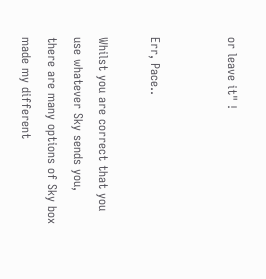or leave it" !


Err, Pace..

Whilst you are correct that you use whatever Sky sends you, there are many options of Sky box made my different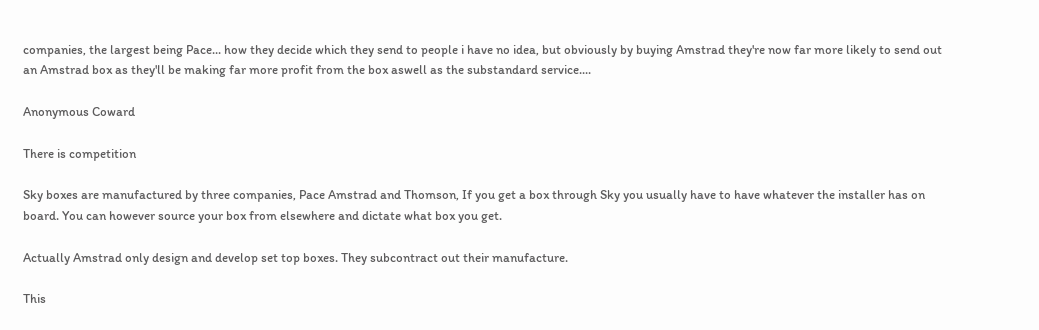companies, the largest being Pace... how they decide which they send to people i have no idea, but obviously by buying Amstrad they're now far more likely to send out an Amstrad box as they'll be making far more profit from the box aswell as the substandard service....

Anonymous Coward

There is competition

Sky boxes are manufactured by three companies, Pace Amstrad and Thomson, If you get a box through Sky you usually have to have whatever the installer has on board. You can however source your box from elsewhere and dictate what box you get.

Actually Amstrad only design and develop set top boxes. They subcontract out their manufacture.

This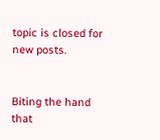topic is closed for new posts.


Biting the hand that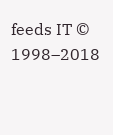feeds IT © 1998–2018